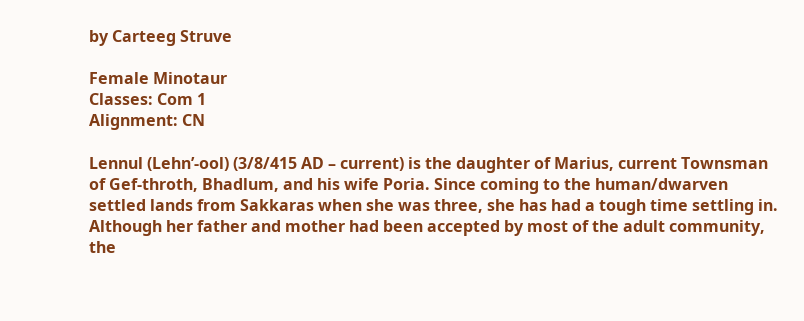by Carteeg Struve

Female Minotaur
Classes: Com 1
Alignment: CN

Lennul (Lehn’-ool) (3/8/415 AD – current) is the daughter of Marius, current Townsman of Gef-throth, Bhadlum, and his wife Poria. Since coming to the human/dwarven settled lands from Sakkaras when she was three, she has had a tough time settling in. Although her father and mother had been accepted by most of the adult community, the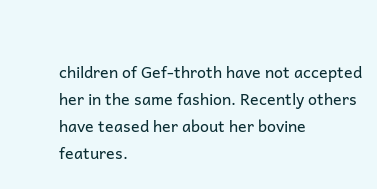children of Gef-throth have not accepted her in the same fashion. Recently others have teased her about her bovine features.